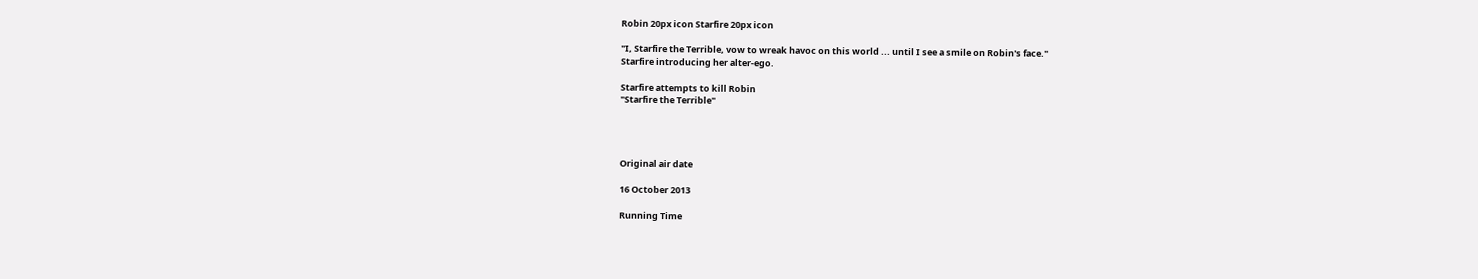Robin 20px icon Starfire 20px icon

"I, Starfire the Terrible, vow to wreak havoc on this world ... until I see a smile on Robin's face."
Starfire introducing her alter-ego.

Starfire attempts to kill Robin
"Starfire the Terrible"




Original air date

16 October 2013

Running Time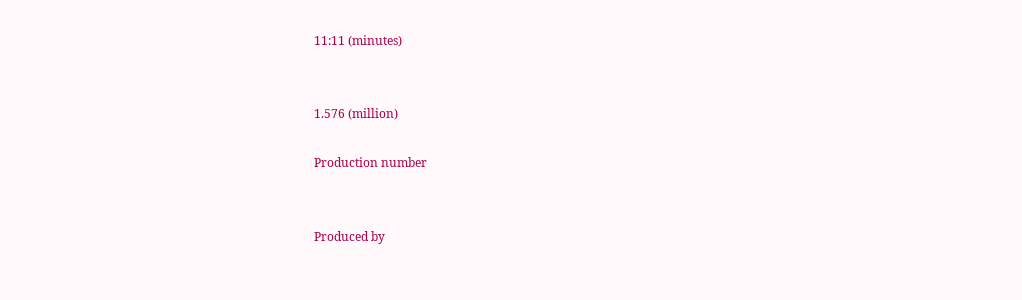11:11 (minutes)


1.576 (million)

Production number


Produced by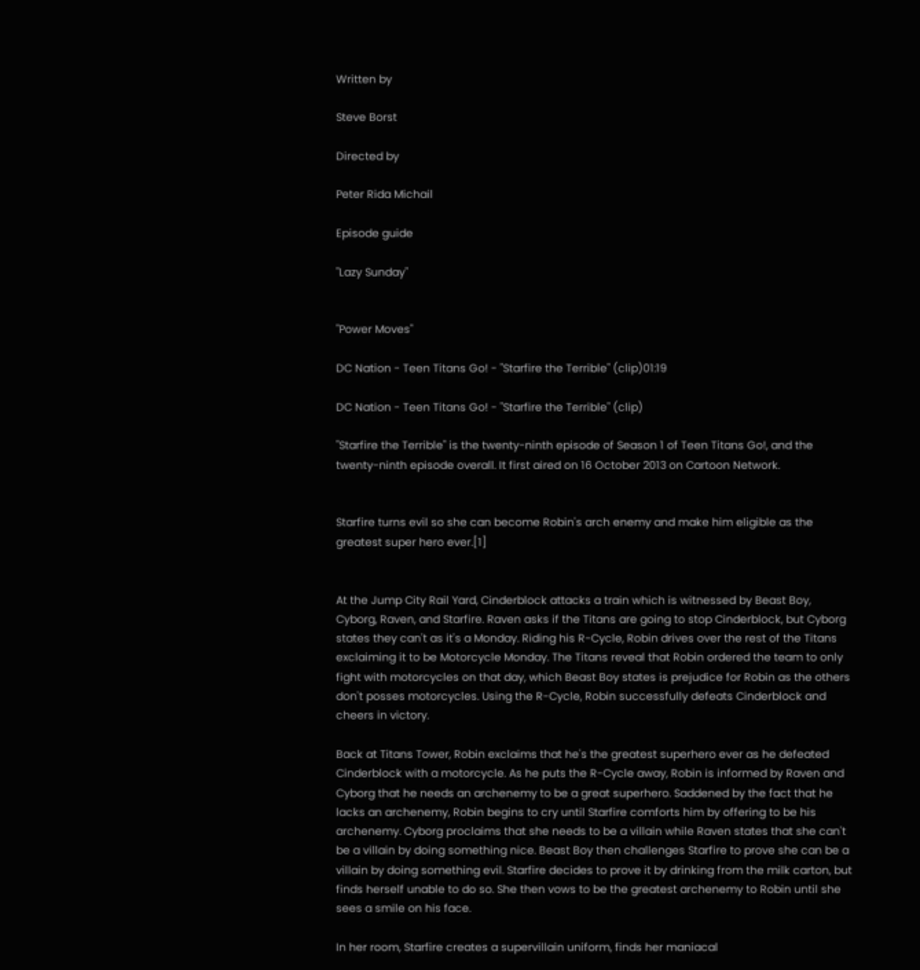Written by

Steve Borst

Directed by

Peter Rida Michail

Episode guide

"Lazy Sunday"


"Power Moves"

DC Nation - Teen Titans Go! - "Starfire the Terrible" (clip)01:19

DC Nation - Teen Titans Go! - "Starfire the Terrible" (clip)

"Starfire the Terrible" is the twenty-ninth episode of Season 1 of Teen Titans Go!, and the twenty-ninth episode overall. It first aired on 16 October 2013 on Cartoon Network.


Starfire turns evil so she can become Robin's arch enemy and make him eligible as the greatest super hero ever.[1]


At the Jump City Rail Yard, Cinderblock attacks a train which is witnessed by Beast Boy, Cyborg, Raven, and Starfire. Raven asks if the Titans are going to stop Cinderblock, but Cyborg states they can't as it's a Monday. Riding his R-Cycle, Robin drives over the rest of the Titans exclaiming it to be Motorcycle Monday. The Titans reveal that Robin ordered the team to only fight with motorcycles on that day, which Beast Boy states is prejudice for Robin as the others don't posses motorcycles. Using the R-Cycle, Robin successfully defeats Cinderblock and cheers in victory.

Back at Titans Tower, Robin exclaims that he's the greatest superhero ever as he defeated Cinderblock with a motorcycle. As he puts the R-Cycle away, Robin is informed by Raven and Cyborg that he needs an archenemy to be a great superhero. Saddened by the fact that he lacks an archenemy, Robin begins to cry until Starfire comforts him by offering to be his archenemy. Cyborg proclaims that she needs to be a villain while Raven states that she can't be a villain by doing something nice. Beast Boy then challenges Starfire to prove she can be a villain by doing something evil. Starfire decides to prove it by drinking from the milk carton, but finds herself unable to do so. She then vows to be the greatest archenemy to Robin until she sees a smile on his face.

In her room, Starfire creates a supervillain uniform, finds her maniacal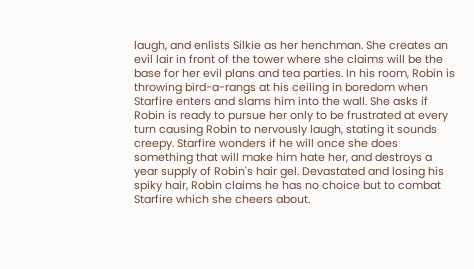laugh, and enlists Silkie as her henchman. She creates an evil lair in front of the tower where she claims will be the base for her evil plans and tea parties. In his room, Robin is throwing bird-a-rangs at his ceiling in boredom when Starfire enters and slams him into the wall. She asks if Robin is ready to pursue her only to be frustrated at every turn causing Robin to nervously laugh, stating it sounds creepy. Starfire wonders if he will once she does something that will make him hate her, and destroys a year supply of Robin's hair gel. Devastated and losing his spiky hair, Robin claims he has no choice but to combat Starfire which she cheers about.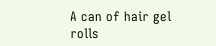A can of hair gel rolls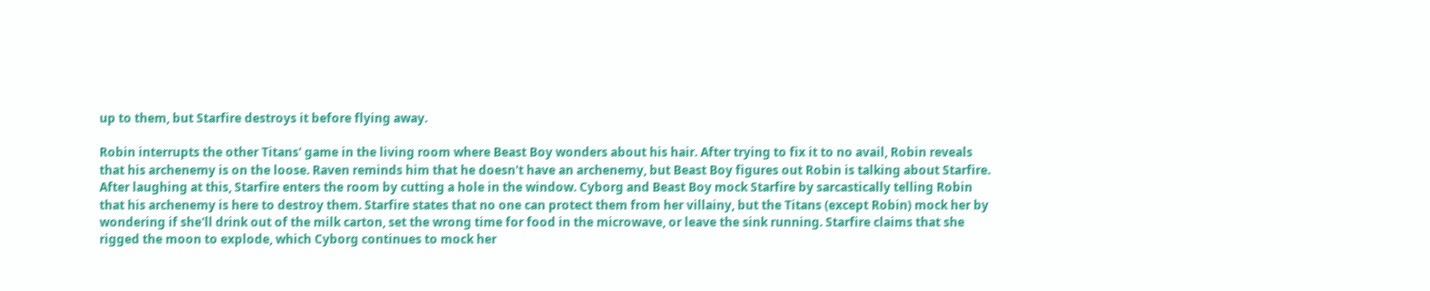up to them, but Starfire destroys it before flying away.

Robin interrupts the other Titans' game in the living room where Beast Boy wonders about his hair. After trying to fix it to no avail, Robin reveals that his archenemy is on the loose. Raven reminds him that he doesn't have an archenemy, but Beast Boy figures out Robin is talking about Starfire. After laughing at this, Starfire enters the room by cutting a hole in the window. Cyborg and Beast Boy mock Starfire by sarcastically telling Robin that his archenemy is here to destroy them. Starfire states that no one can protect them from her villainy, but the Titans (except Robin) mock her by wondering if she'll drink out of the milk carton, set the wrong time for food in the microwave, or leave the sink running. Starfire claims that she rigged the moon to explode, which Cyborg continues to mock her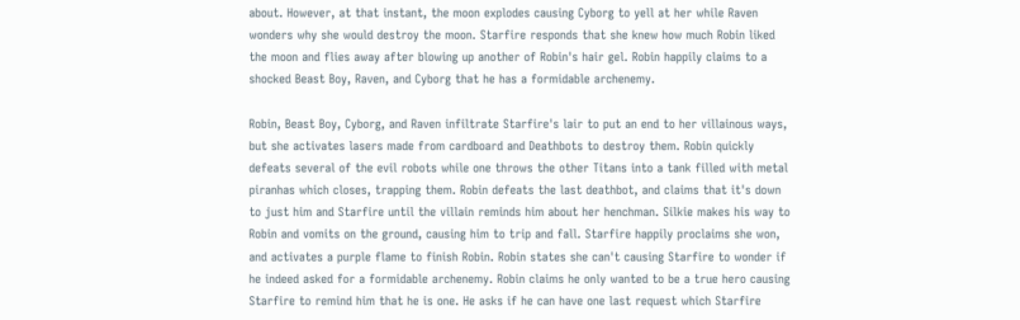about. However, at that instant, the moon explodes causing Cyborg to yell at her while Raven wonders why she would destroy the moon. Starfire responds that she knew how much Robin liked the moon and flies away after blowing up another of Robin's hair gel. Robin happily claims to a shocked Beast Boy, Raven, and Cyborg that he has a formidable archenemy.

Robin, Beast Boy, Cyborg, and Raven infiltrate Starfire's lair to put an end to her villainous ways, but she activates lasers made from cardboard and Deathbots to destroy them. Robin quickly defeats several of the evil robots while one throws the other Titans into a tank filled with metal piranhas which closes, trapping them. Robin defeats the last deathbot, and claims that it's down to just him and Starfire until the villain reminds him about her henchman. Silkie makes his way to Robin and vomits on the ground, causing him to trip and fall. Starfire happily proclaims she won, and activates a purple flame to finish Robin. Robin states she can't causing Starfire to wonder if he indeed asked for a formidable archenemy. Robin claims he only wanted to be a true hero causing Starfire to remind him that he is one. He asks if he can have one last request which Starfire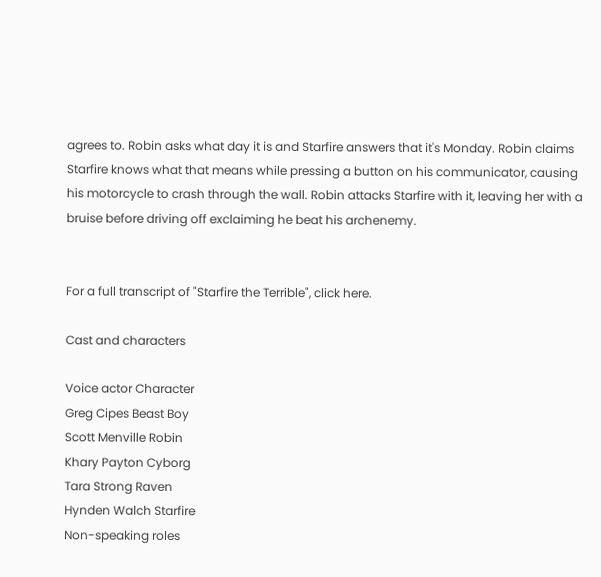agrees to. Robin asks what day it is and Starfire answers that it's Monday. Robin claims Starfire knows what that means while pressing a button on his communicator, causing his motorcycle to crash through the wall. Robin attacks Starfire with it, leaving her with a bruise before driving off exclaiming he beat his archenemy.


For a full transcript of "Starfire the Terrible", click here.

Cast and characters

Voice actor Character
Greg Cipes Beast Boy
Scott Menville Robin
Khary Payton Cyborg
Tara Strong Raven
Hynden Walch Starfire
Non-speaking roles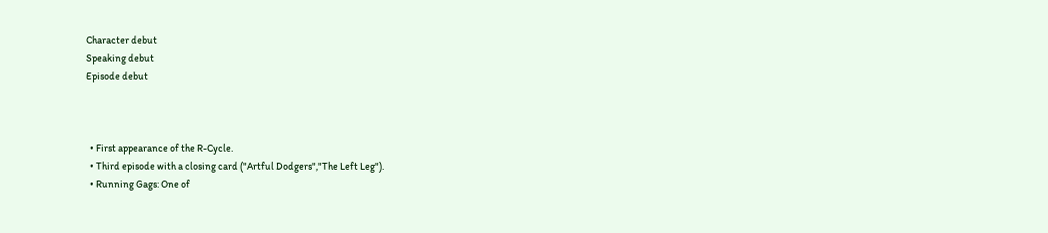Character debut
Speaking debut
Episode debut



  • First appearance of the R-Cycle.
  • Third episode with a closing card ("Artful Dodgers","The Left Leg").
  • Running Gags: One of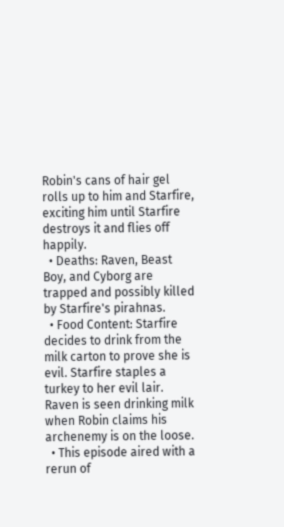Robin's cans of hair gel rolls up to him and Starfire, exciting him until Starfire destroys it and flies off happily.
  • Deaths: Raven, Beast Boy, and Cyborg are trapped and possibly killed by Starfire's pirahnas.
  • Food Content: Starfire decides to drink from the milk carton to prove she is evil. Starfire staples a turkey to her evil lair. Raven is seen drinking milk when Robin claims his archenemy is on the loose.
  • This episode aired with a rerun of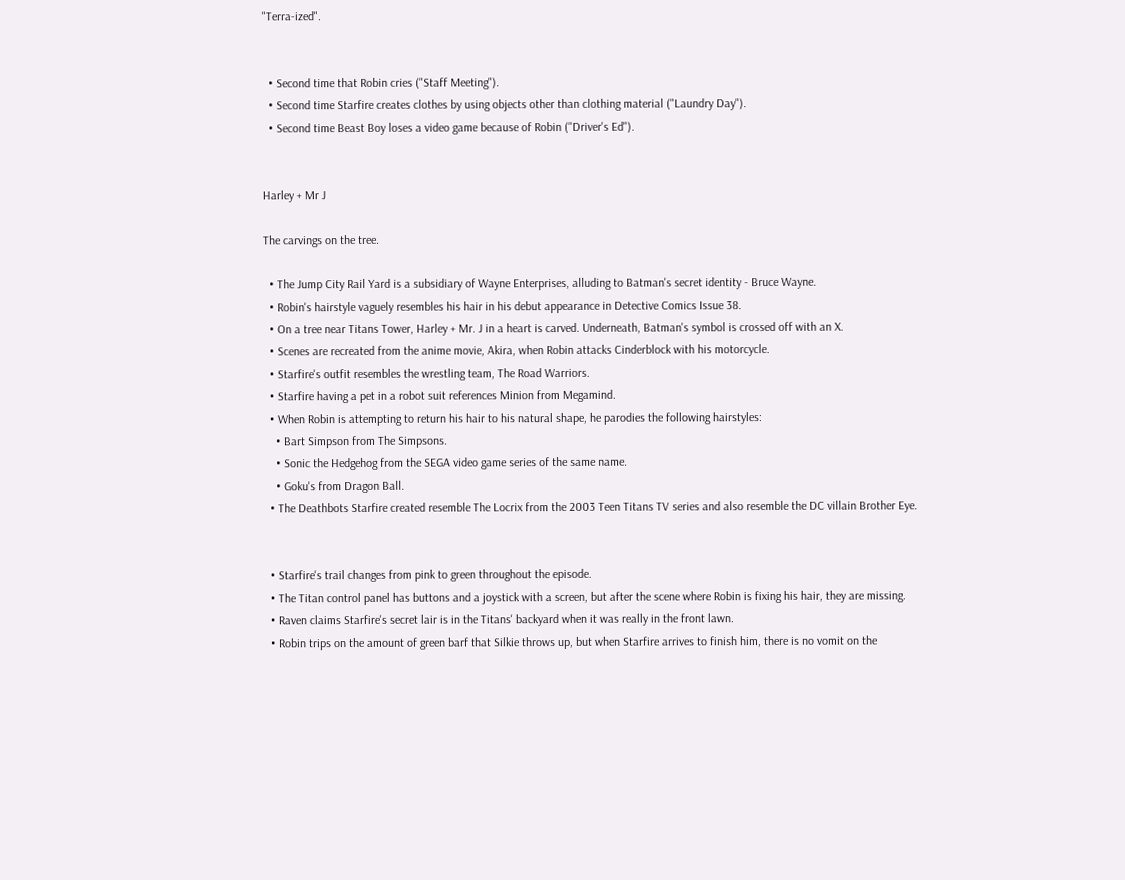"Terra-ized".


  • Second time that Robin cries ("Staff Meeting").
  • Second time Starfire creates clothes by using objects other than clothing material ("Laundry Day").
  • Second time Beast Boy loses a video game because of Robin ("Driver's Ed").


Harley + Mr J

The carvings on the tree.

  • The Jump City Rail Yard is a subsidiary of Wayne Enterprises, alluding to Batman's secret identity - Bruce Wayne.
  • Robin's hairstyle vaguely resembles his hair in his debut appearance in Detective Comics Issue 38.
  • On a tree near Titans Tower, Harley + Mr. J in a heart is carved. Underneath, Batman's symbol is crossed off with an X.
  • Scenes are recreated from the anime movie, Akira, when Robin attacks Cinderblock with his motorcycle.
  • Starfire's outfit resembles the wrestling team, The Road Warriors.
  • Starfire having a pet in a robot suit references Minion from Megamind.
  • When Robin is attempting to return his hair to his natural shape, he parodies the following hairstyles:
    • Bart Simpson from The Simpsons.
    • Sonic the Hedgehog from the SEGA video game series of the same name.
    • Goku's from Dragon Ball.
  • The Deathbots Starfire created resemble The Locrix from the 2003 Teen Titans TV series and also resemble the DC villain Brother Eye.


  • Starfire's trail changes from pink to green throughout the episode.
  • The Titan control panel has buttons and a joystick with a screen, but after the scene where Robin is fixing his hair, they are missing.
  • Raven claims Starfire's secret lair is in the Titans' backyard when it was really in the front lawn.
  • Robin trips on the amount of green barf that Silkie throws up, but when Starfire arrives to finish him, there is no vomit on the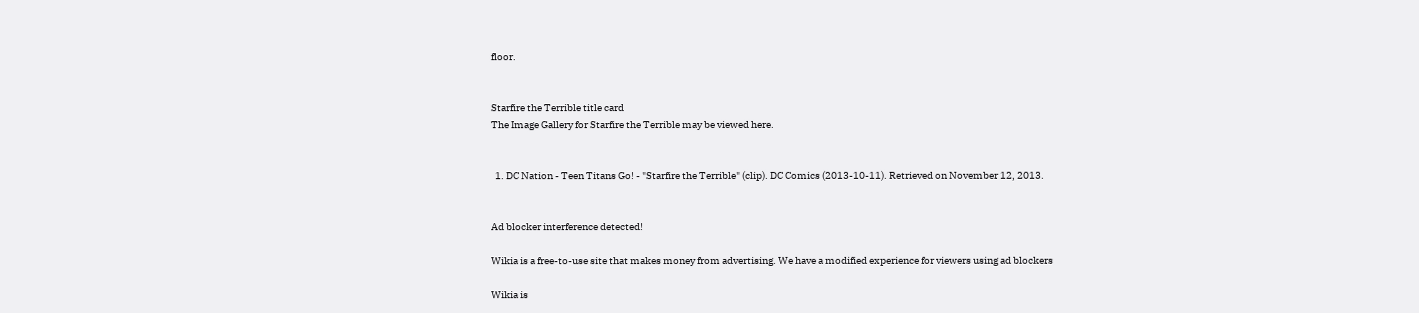floor.


Starfire the Terrible title card
The Image Gallery for Starfire the Terrible may be viewed here.


  1. DC Nation - Teen Titans Go! - "Starfire the Terrible" (clip). DC Comics (2013-10-11). Retrieved on November 12, 2013.


Ad blocker interference detected!

Wikia is a free-to-use site that makes money from advertising. We have a modified experience for viewers using ad blockers

Wikia is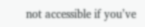not accessible if you’ve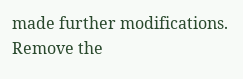made further modifications. Remove the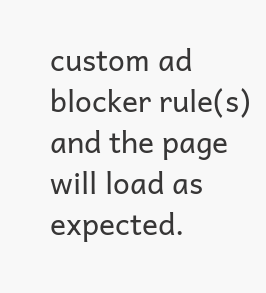custom ad blocker rule(s) and the page will load as expected.